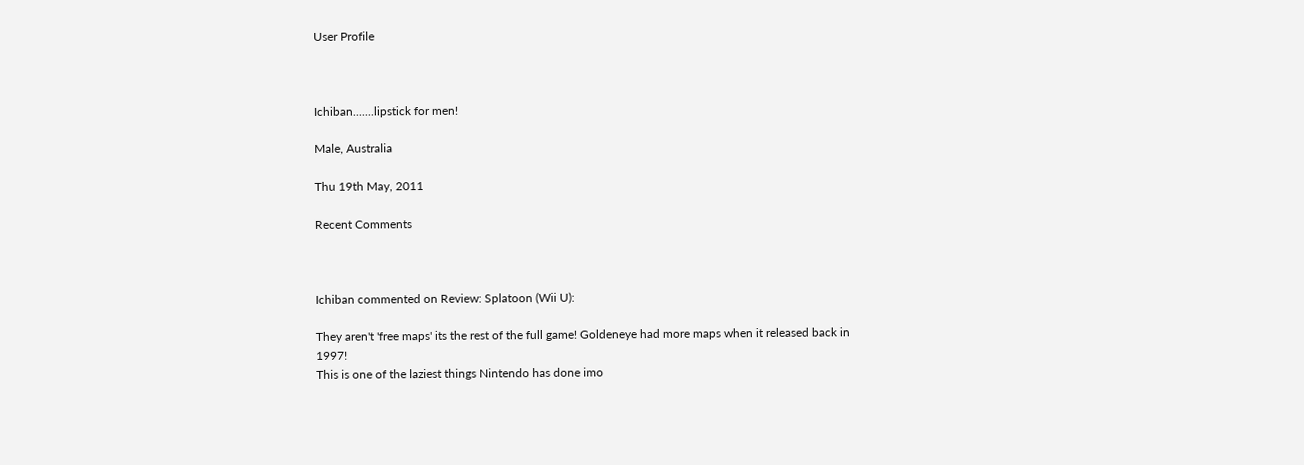User Profile



Ichiban.......lipstick for men!

Male, Australia

Thu 19th May, 2011

Recent Comments



Ichiban commented on Review: Splatoon (Wii U):

They aren't 'free maps' its the rest of the full game! Goldeneye had more maps when it released back in 1997!
This is one of the laziest things Nintendo has done imo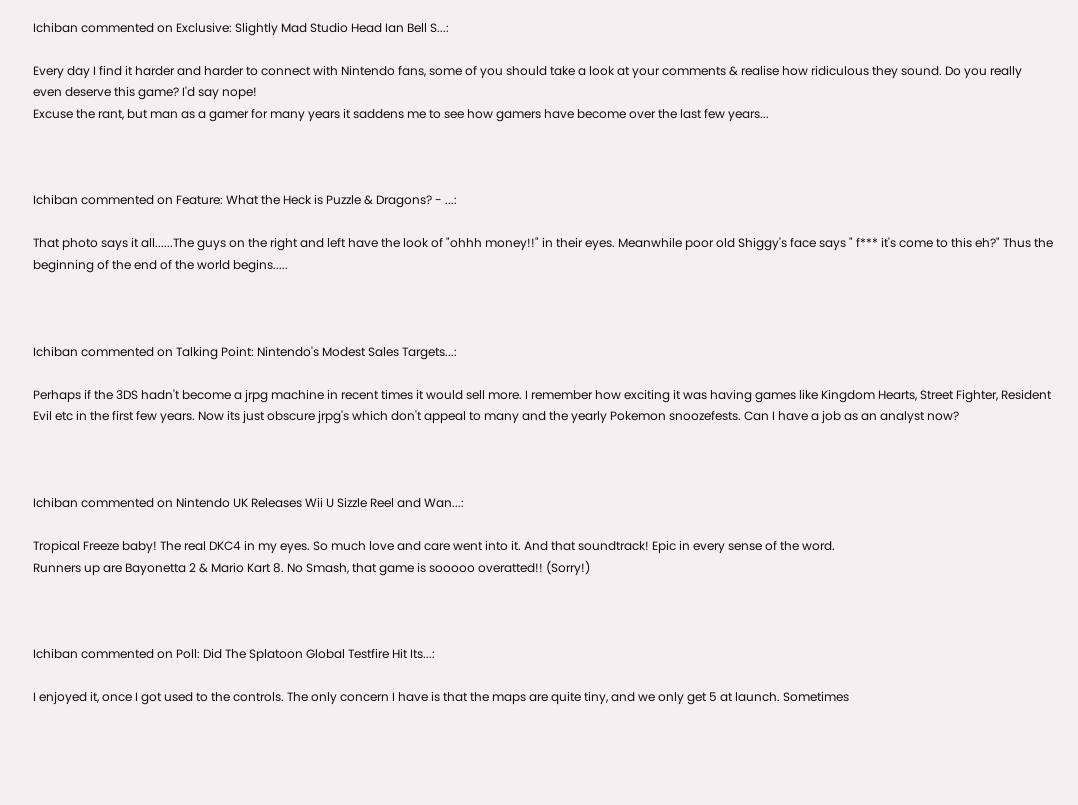Ichiban commented on Exclusive: Slightly Mad Studio Head Ian Bell S...:

Every day I find it harder and harder to connect with Nintendo fans, some of you should take a look at your comments & realise how ridiculous they sound. Do you really even deserve this game? I'd say nope!
Excuse the rant, but man as a gamer for many years it saddens me to see how gamers have become over the last few years...



Ichiban commented on Feature: What the Heck is Puzzle & Dragons? - ...:

That photo says it all......The guys on the right and left have the look of "ohhh money!!" in their eyes. Meanwhile poor old Shiggy's face says " f*** it's come to this eh?" Thus the beginning of the end of the world begins.....



Ichiban commented on Talking Point: Nintendo's Modest Sales Targets...:

Perhaps if the 3DS hadn't become a jrpg machine in recent times it would sell more. I remember how exciting it was having games like Kingdom Hearts, Street Fighter, Resident Evil etc in the first few years. Now its just obscure jrpg's which don't appeal to many and the yearly Pokemon snoozefests. Can I have a job as an analyst now?



Ichiban commented on Nintendo UK Releases Wii U Sizzle Reel and Wan...:

Tropical Freeze baby! The real DKC4 in my eyes. So much love and care went into it. And that soundtrack! Epic in every sense of the word.
Runners up are Bayonetta 2 & Mario Kart 8. No Smash, that game is sooooo overatted!! (Sorry!)



Ichiban commented on Poll: Did The Splatoon Global Testfire Hit Its...:

I enjoyed it, once I got used to the controls. The only concern I have is that the maps are quite tiny, and we only get 5 at launch. Sometimes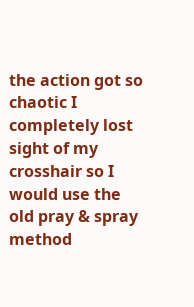the action got so chaotic I completely lost sight of my crosshair so I would use the old pray & spray method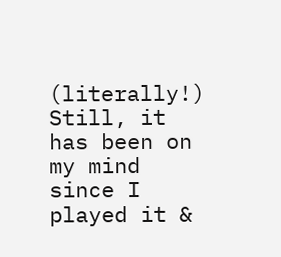(literally!)
Still, it has been on my mind since I played it &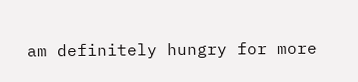am definitely hungry for more